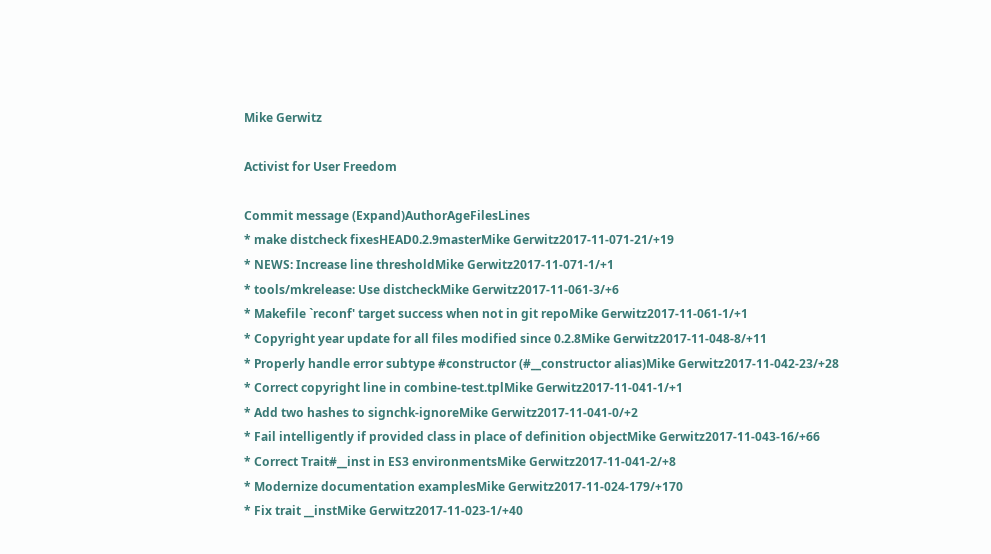Mike Gerwitz

Activist for User Freedom

Commit message (Expand)AuthorAgeFilesLines
* make distcheck fixesHEAD0.2.9masterMike Gerwitz2017-11-071-21/+19
* NEWS: Increase line thresholdMike Gerwitz2017-11-071-1/+1
* tools/mkrelease: Use distcheckMike Gerwitz2017-11-061-3/+6
* Makefile `reconf' target success when not in git repoMike Gerwitz2017-11-061-1/+1
* Copyright year update for all files modified since 0.2.8Mike Gerwitz2017-11-048-8/+11
* Properly handle error subtype #constructor (#__constructor alias)Mike Gerwitz2017-11-042-23/+28
* Correct copyright line in combine-test.tplMike Gerwitz2017-11-041-1/+1
* Add two hashes to signchk-ignoreMike Gerwitz2017-11-041-0/+2
* Fail intelligently if provided class in place of definition objectMike Gerwitz2017-11-043-16/+66
* Correct Trait#__inst in ES3 environmentsMike Gerwitz2017-11-041-2/+8
* Modernize documentation examplesMike Gerwitz2017-11-024-179/+170
* Fix trait __instMike Gerwitz2017-11-023-1/+40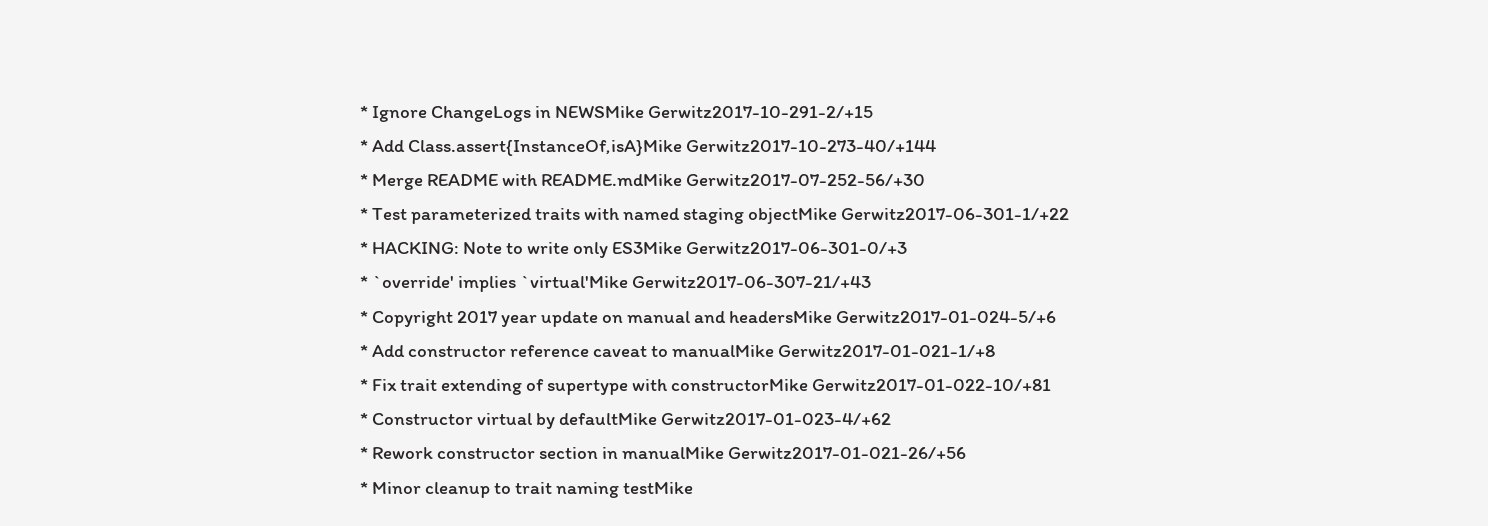* Ignore ChangeLogs in NEWSMike Gerwitz2017-10-291-2/+15
* Add Class.assert{InstanceOf,isA}Mike Gerwitz2017-10-273-40/+144
* Merge README with README.mdMike Gerwitz2017-07-252-56/+30
* Test parameterized traits with named staging objectMike Gerwitz2017-06-301-1/+22
* HACKING: Note to write only ES3Mike Gerwitz2017-06-301-0/+3
* `override' implies `virtual'Mike Gerwitz2017-06-307-21/+43
* Copyright 2017 year update on manual and headersMike Gerwitz2017-01-024-5/+6
* Add constructor reference caveat to manualMike Gerwitz2017-01-021-1/+8
* Fix trait extending of supertype with constructorMike Gerwitz2017-01-022-10/+81
* Constructor virtual by defaultMike Gerwitz2017-01-023-4/+62
* Rework constructor section in manualMike Gerwitz2017-01-021-26/+56
* Minor cleanup to trait naming testMike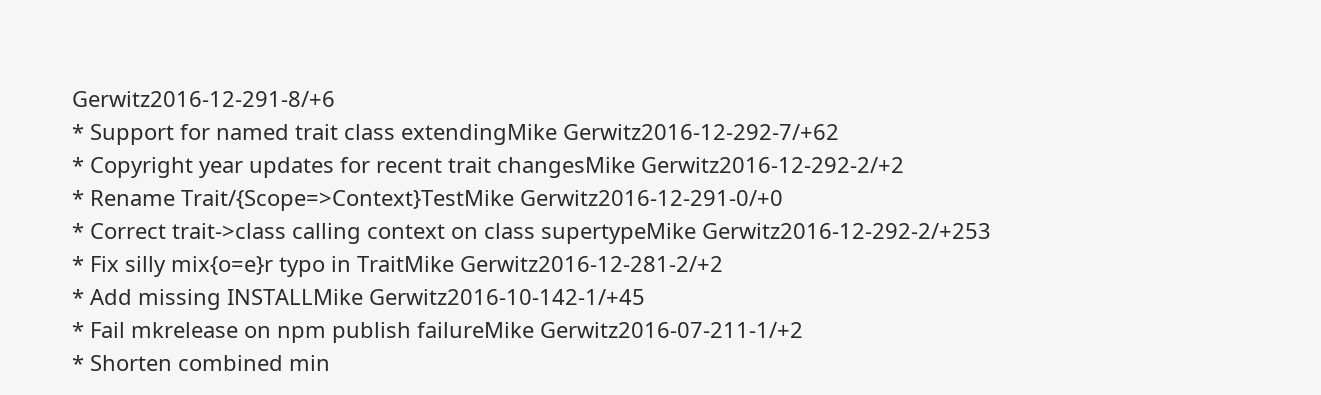Gerwitz2016-12-291-8/+6
* Support for named trait class extendingMike Gerwitz2016-12-292-7/+62
* Copyright year updates for recent trait changesMike Gerwitz2016-12-292-2/+2
* Rename Trait/{Scope=>Context}TestMike Gerwitz2016-12-291-0/+0
* Correct trait->class calling context on class supertypeMike Gerwitz2016-12-292-2/+253
* Fix silly mix{o=e}r typo in TraitMike Gerwitz2016-12-281-2/+2
* Add missing INSTALLMike Gerwitz2016-10-142-1/+45
* Fail mkrelease on npm publish failureMike Gerwitz2016-07-211-1/+2
* Shorten combined min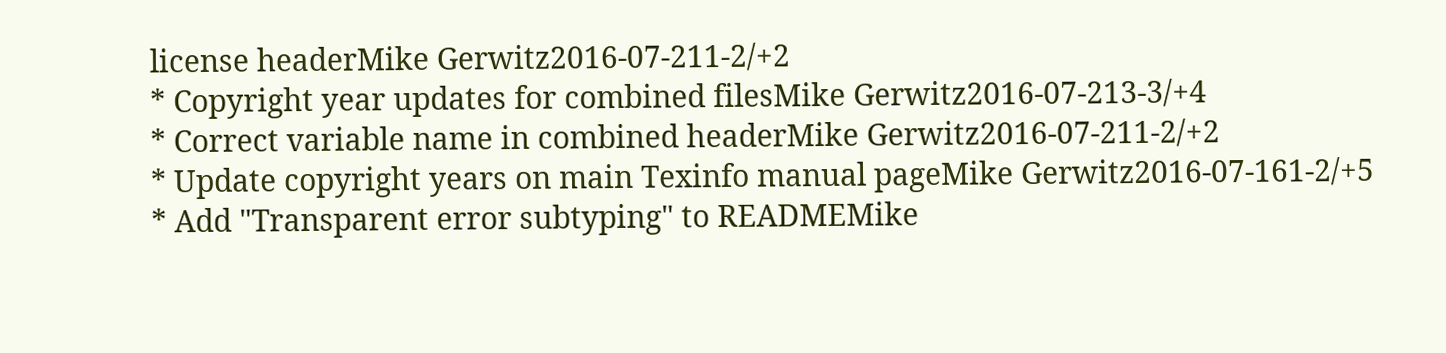license headerMike Gerwitz2016-07-211-2/+2
* Copyright year updates for combined filesMike Gerwitz2016-07-213-3/+4
* Correct variable name in combined headerMike Gerwitz2016-07-211-2/+2
* Update copyright years on main Texinfo manual pageMike Gerwitz2016-07-161-2/+5
* Add "Transparent error subtyping" to READMEMike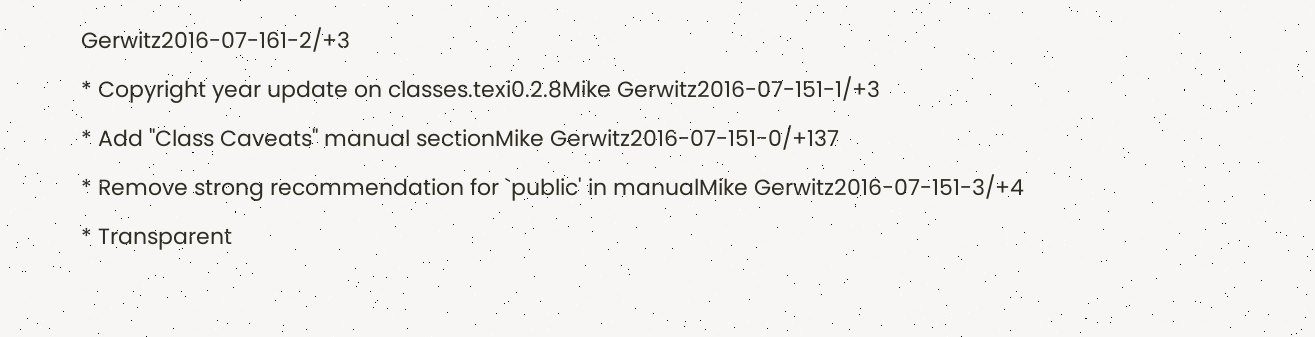Gerwitz2016-07-161-2/+3
* Copyright year update on classes.texi0.2.8Mike Gerwitz2016-07-151-1/+3
* Add "Class Caveats" manual sectionMike Gerwitz2016-07-151-0/+137
* Remove strong recommendation for `public' in manualMike Gerwitz2016-07-151-3/+4
* Transparent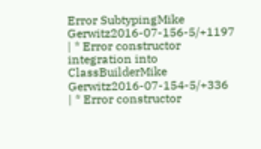Error SubtypingMike Gerwitz2016-07-156-5/+1197
| * Error constructor integration into ClassBuilderMike Gerwitz2016-07-154-5/+336
| * Error constructor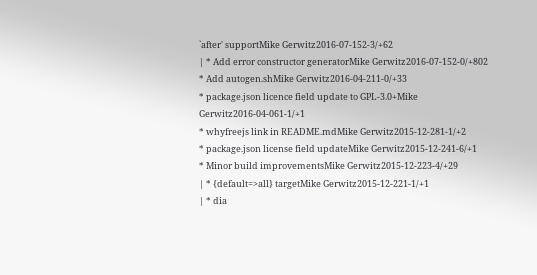`after' supportMike Gerwitz2016-07-152-3/+62
| * Add error constructor generatorMike Gerwitz2016-07-152-0/+802
* Add autogen.shMike Gerwitz2016-04-211-0/+33
* package.json licence field update to GPL-3.0+Mike Gerwitz2016-04-061-1/+1
* whyfreejs link in README.mdMike Gerwitz2015-12-281-1/+2
* package.json license field updateMike Gerwitz2015-12-241-6/+1
* Minor build improvementsMike Gerwitz2015-12-223-4/+29
| * {default=>all} targetMike Gerwitz2015-12-221-1/+1
| * dia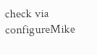check via configureMike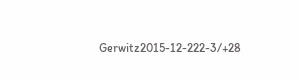Gerwitz2015-12-222-3/+28